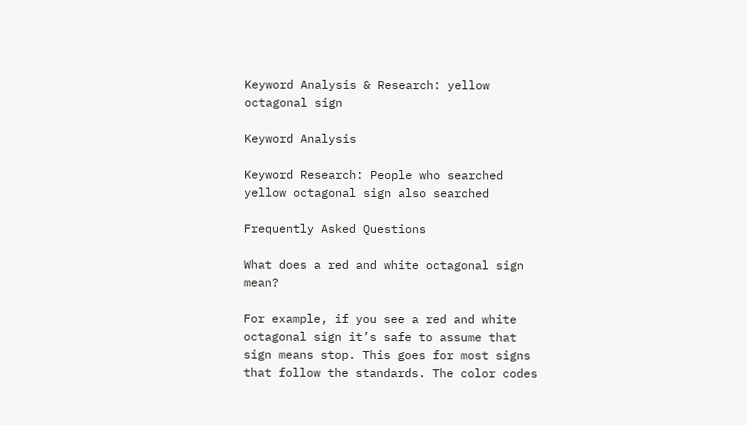Keyword Analysis & Research: yellow octagonal sign

Keyword Analysis

Keyword Research: People who searched yellow octagonal sign also searched

Frequently Asked Questions

What does a red and white octagonal sign mean?

For example, if you see a red and white octagonal sign it’s safe to assume that sign means stop. This goes for most signs that follow the standards. The color codes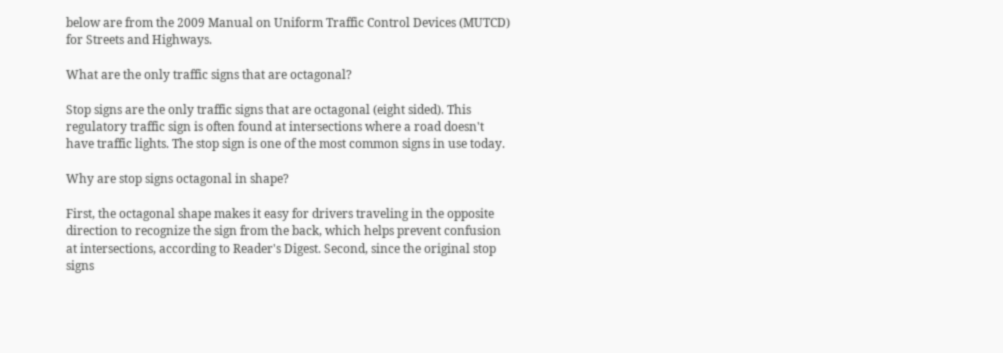below are from the 2009 Manual on Uniform Traffic Control Devices (MUTCD) for Streets and Highways.

What are the only traffic signs that are octagonal?

Stop signs are the only traffic signs that are octagonal (eight sided). This regulatory traffic sign is often found at intersections where a road doesn't have traffic lights. The stop sign is one of the most common signs in use today.

Why are stop signs octagonal in shape?

First, the octagonal shape makes it easy for drivers traveling in the opposite direction to recognize the sign from the back, which helps prevent confusion at intersections, according to Reader's Digest. Second, since the original stop signs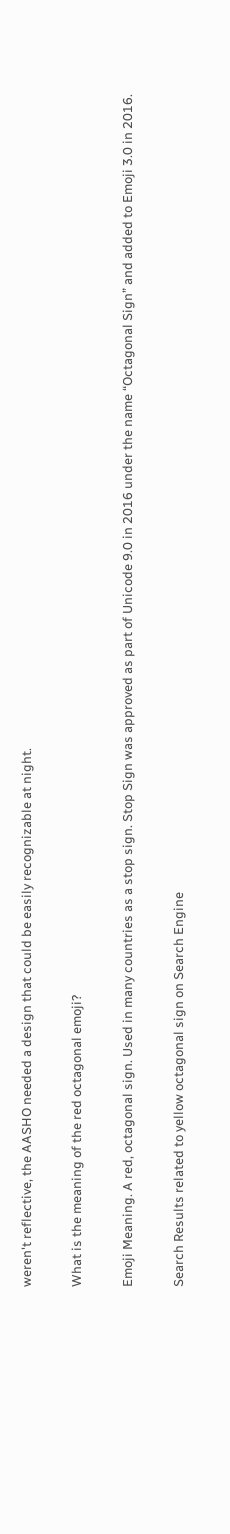weren't reflective, the AASHO needed a design that could be easily recognizable at night.

What is the meaning of the red octagonal emoji?

Emoji Meaning. A red, octagonal sign. Used in many countries as a stop sign. Stop Sign was approved as part of Unicode 9.0 in 2016 under the name “Octagonal Sign” and added to Emoji 3.0 in 2016.

Search Results related to yellow octagonal sign on Search Engine